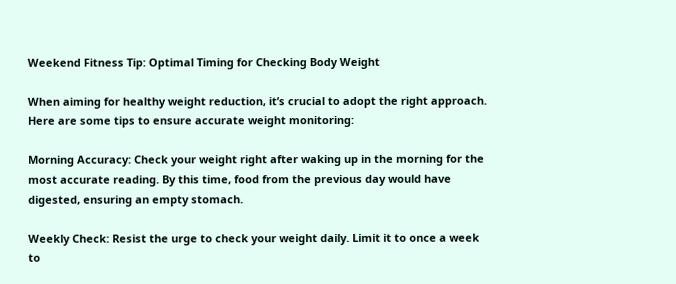Weekend Fitness Tip: Optimal Timing for Checking Body Weight

When aiming for healthy weight reduction, it’s crucial to adopt the right approach. Here are some tips to ensure accurate weight monitoring:

Morning Accuracy: Check your weight right after waking up in the morning for the most accurate reading. By this time, food from the previous day would have digested, ensuring an empty stomach.

Weekly Check: Resist the urge to check your weight daily. Limit it to once a week to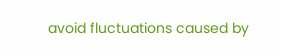avoid fluctuations caused by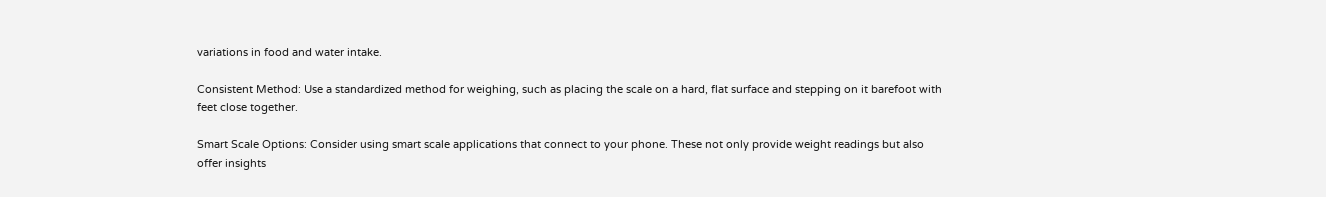variations in food and water intake.

Consistent Method: Use a standardized method for weighing, such as placing the scale on a hard, flat surface and stepping on it barefoot with feet close together.

Smart Scale Options: Consider using smart scale applications that connect to your phone. These not only provide weight readings but also offer insights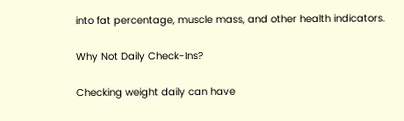into fat percentage, muscle mass, and other health indicators.

Why Not Daily Check-Ins?

Checking weight daily can have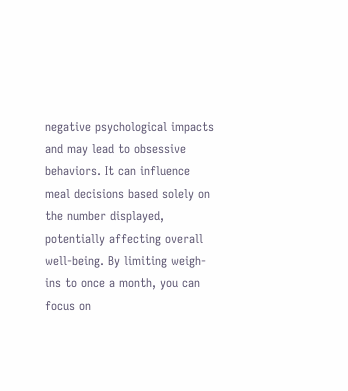negative psychological impacts and may lead to obsessive behaviors. It can influence meal decisions based solely on the number displayed, potentially affecting overall well-being. By limiting weigh-ins to once a month, you can focus on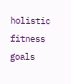holistic fitness goals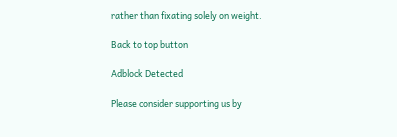rather than fixating solely on weight.

Back to top button

Adblock Detected

Please consider supporting us by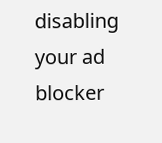disabling your ad blocker